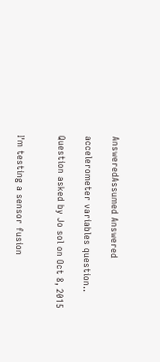AnsweredAssumed Answered

accelerometer variables question..

Question asked by Jo sol on Oct 8, 2015


I'm testing a sensor fusion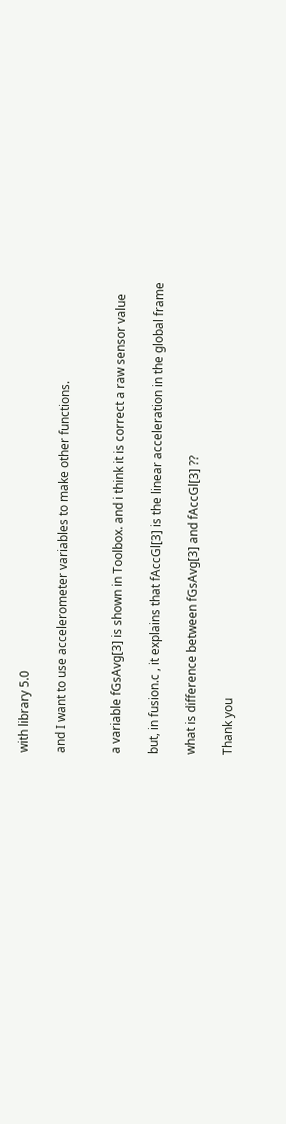with library 5.0

and I want to use accelerometer variables to make other functions.


a variable fGsAvg[3] is shown in Toolbox. and i think it is correct a raw sensor value

but, in fusion.c , it explains that fAccGl[3] is the linear acceleration in the global frame

what is difference between fGsAvg[3] and fAccGl[3] ??

Thank you